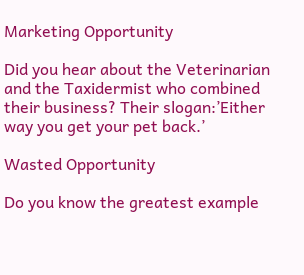Marketing Opportunity

Did you hear about the Veterinarian and the Taxidermist who combined their business? Their slogan:’Either way you get your pet back.’

Wasted Opportunity

Do you know the greatest example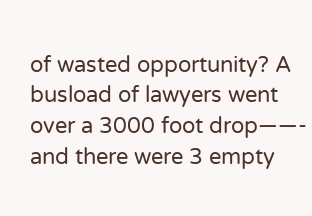of wasted opportunity? A busload of lawyers went over a 3000 foot drop——- and there were 3 empty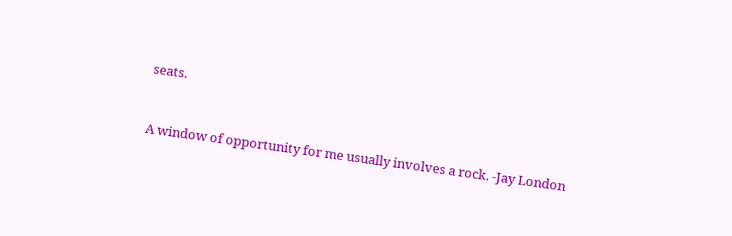seats.


A window of opportunity for me usually involves a rock. -Jay London